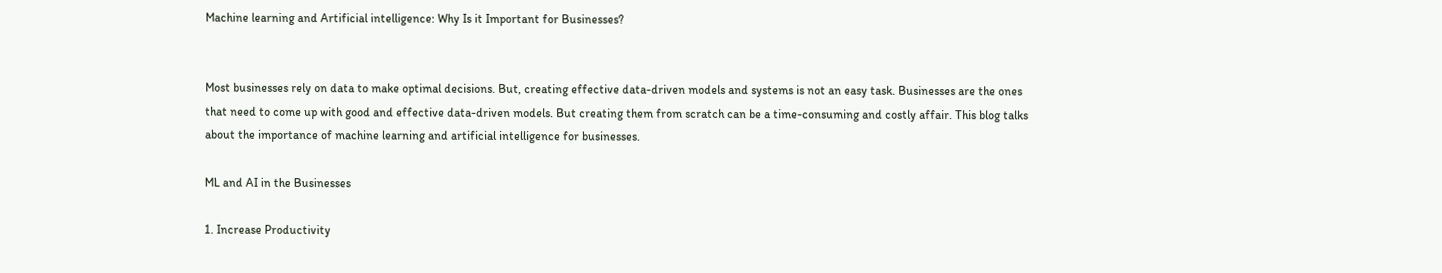Machine learning and Artificial intelligence: Why Is it Important for Businesses?


Most businesses rely on data to make optimal decisions. But, creating effective data-driven models and systems is not an easy task. Businesses are the ones that need to come up with good and effective data-driven models. But creating them from scratch can be a time-consuming and costly affair. This blog talks about the importance of machine learning and artificial intelligence for businesses.

ML and AI in the Businesses

1. Increase Productivity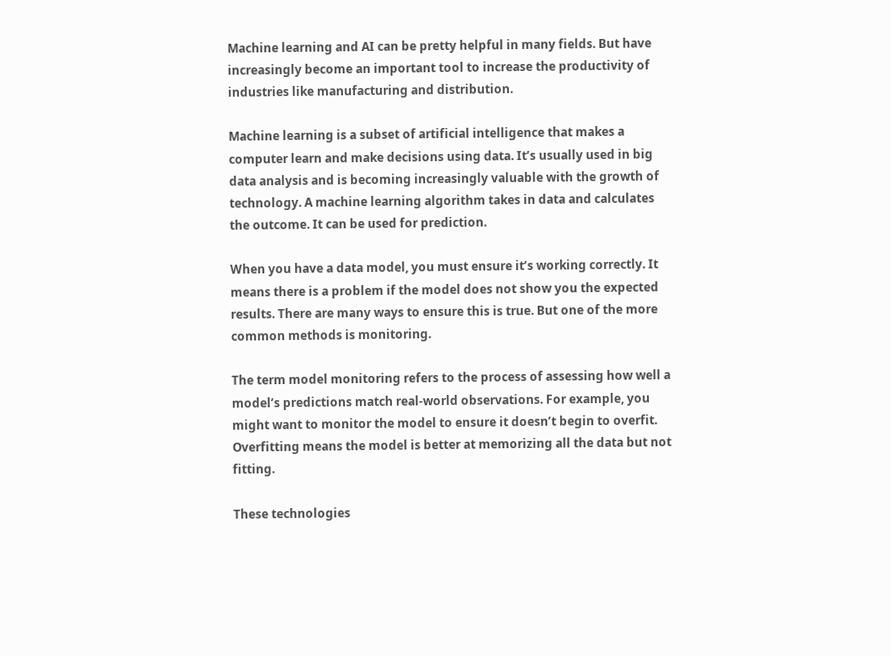Machine learning and AI can be pretty helpful in many fields. But have increasingly become an important tool to increase the productivity of industries like manufacturing and distribution.

Machine learning is a subset of artificial intelligence that makes a computer learn and make decisions using data. It’s usually used in big data analysis and is becoming increasingly valuable with the growth of technology. A machine learning algorithm takes in data and calculates the outcome. It can be used for prediction.

When you have a data model, you must ensure it’s working correctly. It means there is a problem if the model does not show you the expected results. There are many ways to ensure this is true. But one of the more common methods is monitoring.

The term model monitoring refers to the process of assessing how well a model’s predictions match real-world observations. For example, you might want to monitor the model to ensure it doesn’t begin to overfit. Overfitting means the model is better at memorizing all the data but not fitting.

These technologies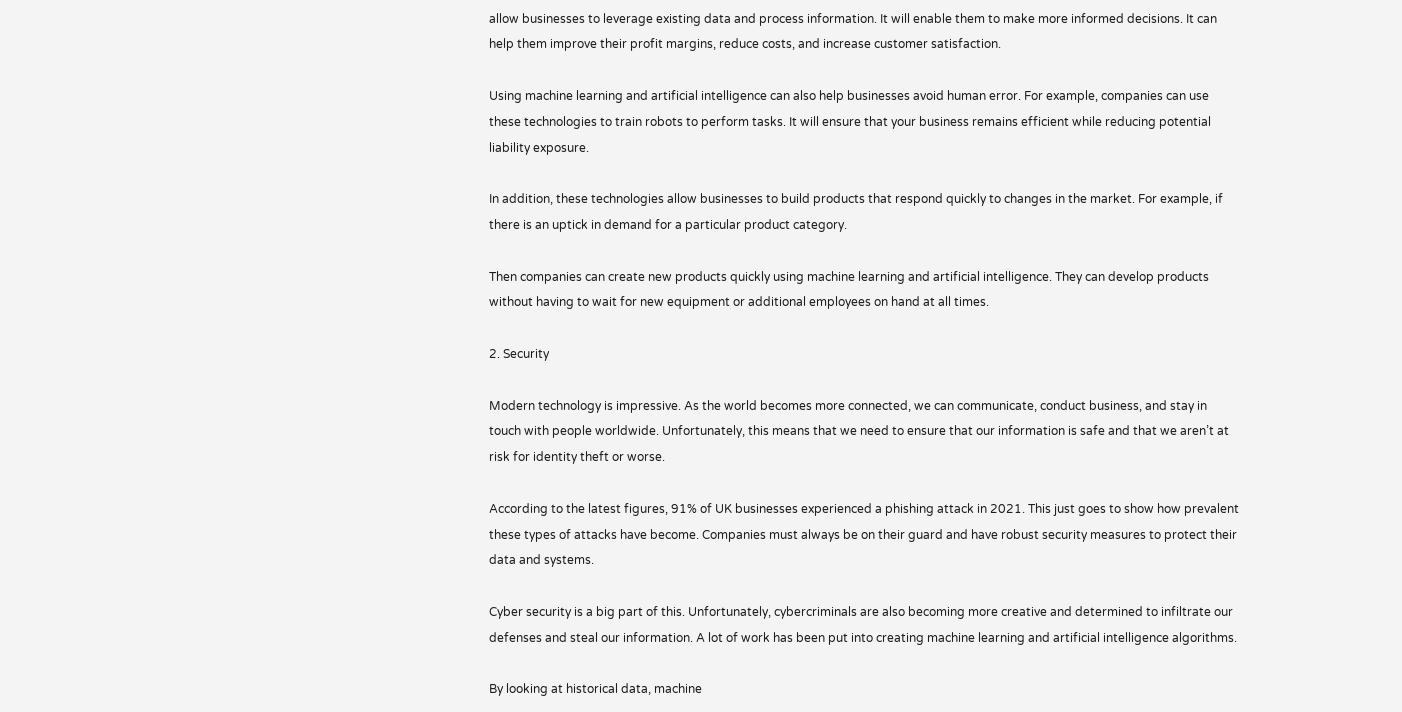allow businesses to leverage existing data and process information. It will enable them to make more informed decisions. It can help them improve their profit margins, reduce costs, and increase customer satisfaction.

Using machine learning and artificial intelligence can also help businesses avoid human error. For example, companies can use these technologies to train robots to perform tasks. It will ensure that your business remains efficient while reducing potential liability exposure.

In addition, these technologies allow businesses to build products that respond quickly to changes in the market. For example, if there is an uptick in demand for a particular product category.

Then companies can create new products quickly using machine learning and artificial intelligence. They can develop products without having to wait for new equipment or additional employees on hand at all times.

2. Security

Modern technology is impressive. As the world becomes more connected, we can communicate, conduct business, and stay in touch with people worldwide. Unfortunately, this means that we need to ensure that our information is safe and that we aren’t at risk for identity theft or worse.

According to the latest figures, 91% of UK businesses experienced a phishing attack in 2021. This just goes to show how prevalent these types of attacks have become. Companies must always be on their guard and have robust security measures to protect their data and systems.

Cyber security is a big part of this. Unfortunately, cybercriminals are also becoming more creative and determined to infiltrate our defenses and steal our information. A lot of work has been put into creating machine learning and artificial intelligence algorithms.

By looking at historical data, machine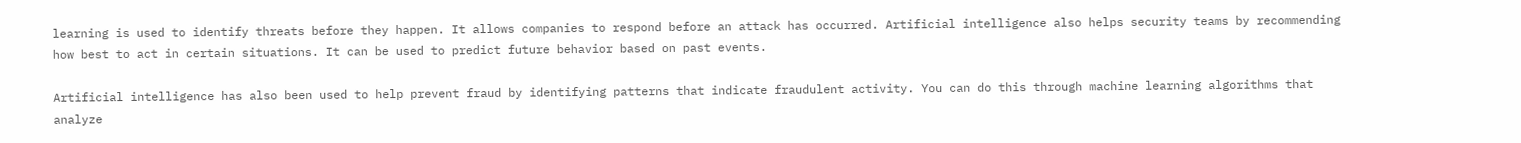learning is used to identify threats before they happen. It allows companies to respond before an attack has occurred. Artificial intelligence also helps security teams by recommending how best to act in certain situations. It can be used to predict future behavior based on past events.

Artificial intelligence has also been used to help prevent fraud by identifying patterns that indicate fraudulent activity. You can do this through machine learning algorithms that analyze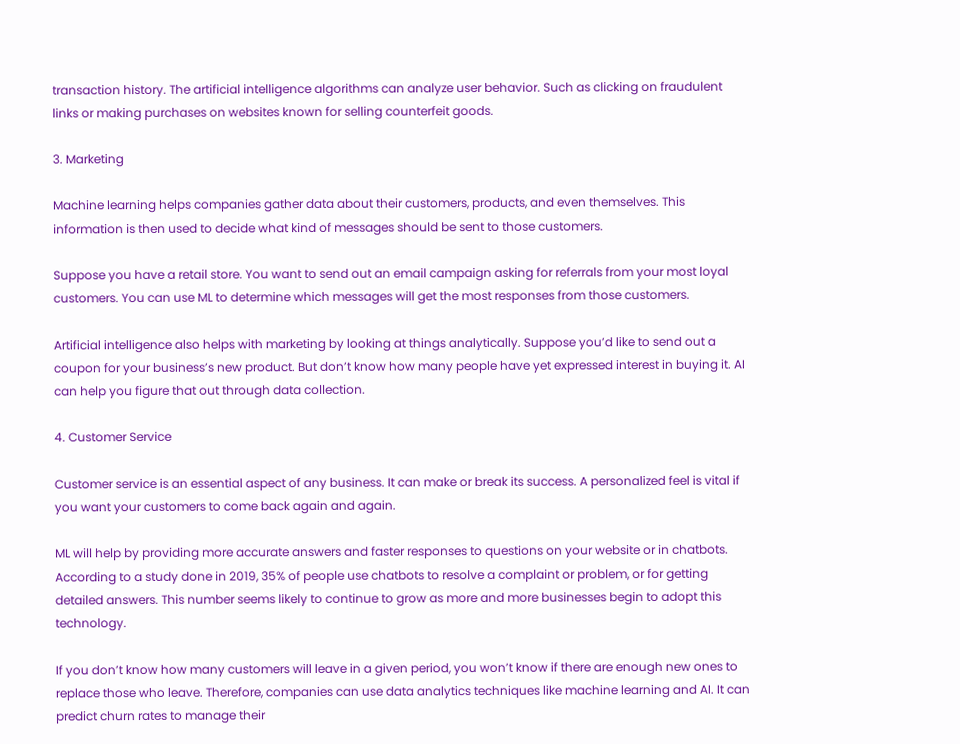transaction history. The artificial intelligence algorithms can analyze user behavior. Such as clicking on fraudulent links or making purchases on websites known for selling counterfeit goods.

3. Marketing

Machine learning helps companies gather data about their customers, products, and even themselves. This information is then used to decide what kind of messages should be sent to those customers.

Suppose you have a retail store. You want to send out an email campaign asking for referrals from your most loyal customers. You can use ML to determine which messages will get the most responses from those customers.

Artificial intelligence also helps with marketing by looking at things analytically. Suppose you’d like to send out a coupon for your business’s new product. But don’t know how many people have yet expressed interest in buying it. AI can help you figure that out through data collection.

4. Customer Service

Customer service is an essential aspect of any business. It can make or break its success. A personalized feel is vital if you want your customers to come back again and again.

ML will help by providing more accurate answers and faster responses to questions on your website or in chatbots. According to a study done in 2019, 35% of people use chatbots to resolve a complaint or problem, or for getting detailed answers. This number seems likely to continue to grow as more and more businesses begin to adopt this technology.

If you don’t know how many customers will leave in a given period, you won’t know if there are enough new ones to replace those who leave. Therefore, companies can use data analytics techniques like machine learning and AI. It can predict churn rates to manage their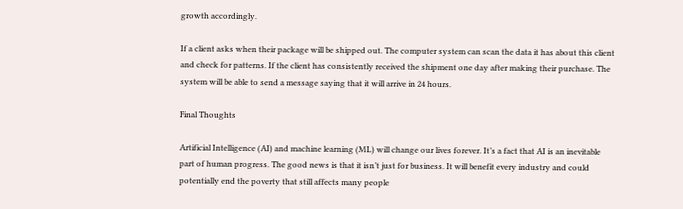growth accordingly.

If a client asks when their package will be shipped out. The computer system can scan the data it has about this client and check for patterns. If the client has consistently received the shipment one day after making their purchase. The system will be able to send a message saying that it will arrive in 24 hours.

Final Thoughts

Artificial Intelligence (AI) and machine learning (ML) will change our lives forever. It’s a fact that AI is an inevitable part of human progress. The good news is that it isn’t just for business. It will benefit every industry and could potentially end the poverty that still affects many people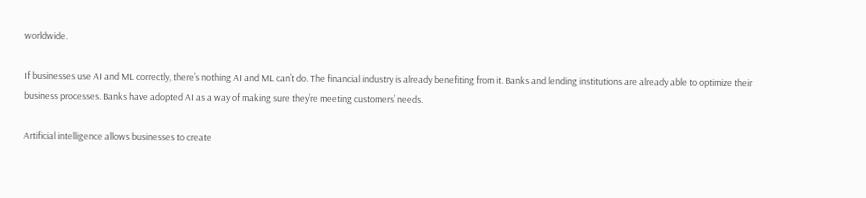worldwide.

If businesses use AI and ML correctly, there’s nothing AI and ML can’t do. The financial industry is already benefiting from it. Banks and lending institutions are already able to optimize their business processes. Banks have adopted AI as a way of making sure they’re meeting customers’ needs.

Artificial intelligence allows businesses to create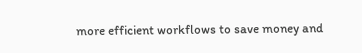more efficient workflows to save money and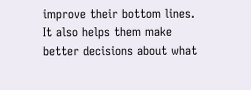improve their bottom lines. It also helps them make better decisions about what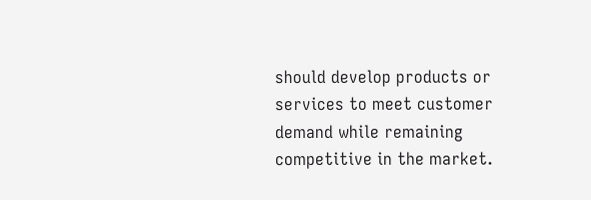should develop products or services to meet customer demand while remaining competitive in the market.